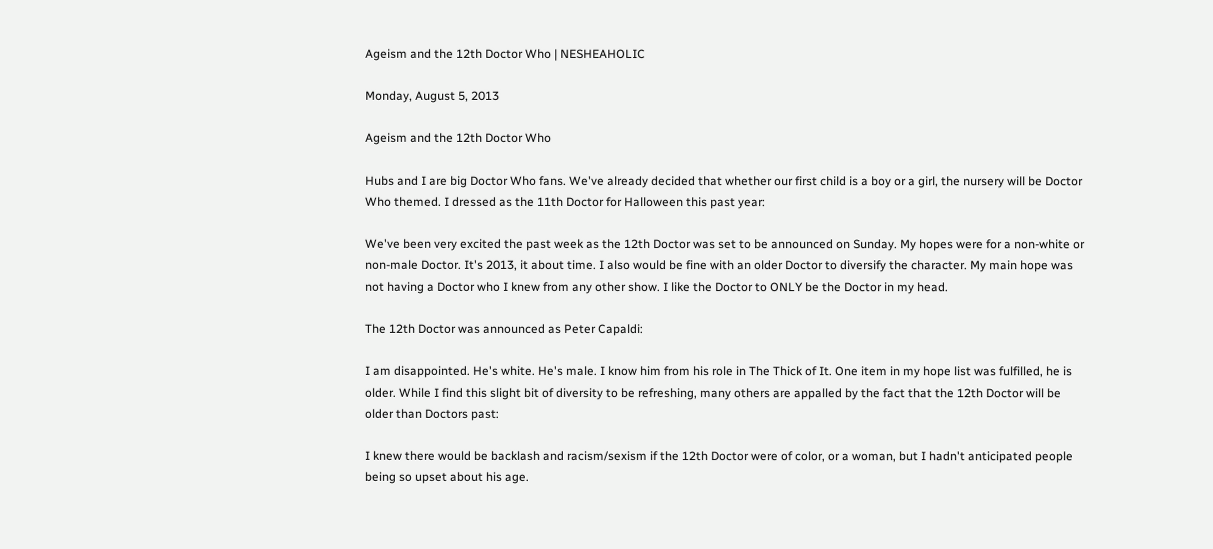Ageism and the 12th Doctor Who | NESHEAHOLIC

Monday, August 5, 2013

Ageism and the 12th Doctor Who

Hubs and I are big Doctor Who fans. We've already decided that whether our first child is a boy or a girl, the nursery will be Doctor Who themed. I dressed as the 11th Doctor for Halloween this past year:

We've been very excited the past week as the 12th Doctor was set to be announced on Sunday. My hopes were for a non-white or non-male Doctor. It's 2013, it about time. I also would be fine with an older Doctor to diversify the character. My main hope was not having a Doctor who I knew from any other show. I like the Doctor to ONLY be the Doctor in my head.

The 12th Doctor was announced as Peter Capaldi:

I am disappointed. He's white. He's male. I know him from his role in The Thick of It. One item in my hope list was fulfilled, he is older. While I find this slight bit of diversity to be refreshing, many others are appalled by the fact that the 12th Doctor will be older than Doctors past:

I knew there would be backlash and racism/sexism if the 12th Doctor were of color, or a woman, but I hadn't anticipated people being so upset about his age.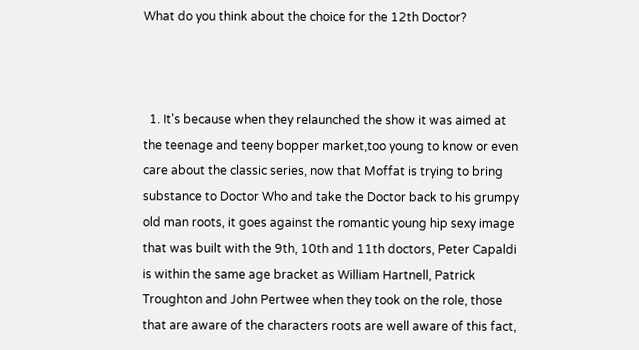What do you think about the choice for the 12th Doctor?



  1. It's because when they relaunched the show it was aimed at the teenage and teeny bopper market,too young to know or even care about the classic series, now that Moffat is trying to bring substance to Doctor Who and take the Doctor back to his grumpy old man roots, it goes against the romantic young hip sexy image that was built with the 9th, 10th and 11th doctors, Peter Capaldi is within the same age bracket as William Hartnell, Patrick Troughton and John Pertwee when they took on the role, those that are aware of the characters roots are well aware of this fact,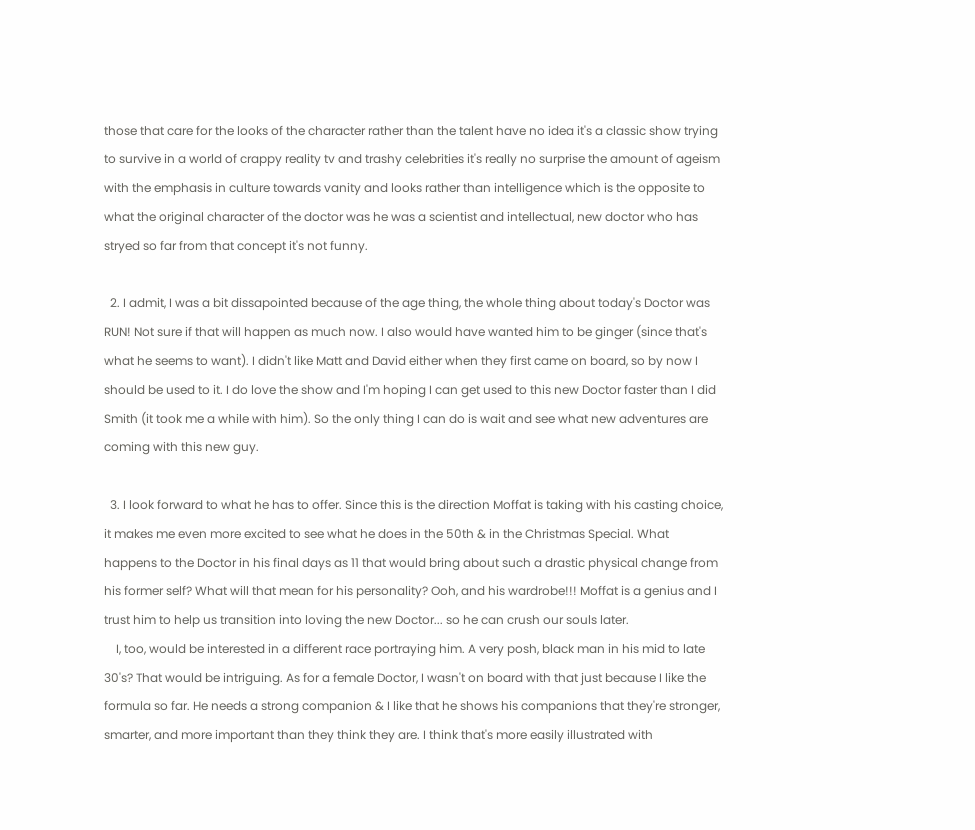those that care for the looks of the character rather than the talent have no idea it's a classic show trying to survive in a world of crappy reality tv and trashy celebrities it's really no surprise the amount of ageism with the emphasis in culture towards vanity and looks rather than intelligence which is the opposite to what the original character of the doctor was he was a scientist and intellectual, new doctor who has stryed so far from that concept it's not funny.

  2. I admit, I was a bit dissapointed because of the age thing, the whole thing about today's Doctor was RUN! Not sure if that will happen as much now. I also would have wanted him to be ginger (since that's what he seems to want). I didn't like Matt and David either when they first came on board, so by now I should be used to it. I do love the show and I'm hoping I can get used to this new Doctor faster than I did Smith (it took me a while with him). So the only thing I can do is wait and see what new adventures are coming with this new guy.

  3. I look forward to what he has to offer. Since this is the direction Moffat is taking with his casting choice, it makes me even more excited to see what he does in the 50th & in the Christmas Special. What happens to the Doctor in his final days as 11 that would bring about such a drastic physical change from his former self? What will that mean for his personality? Ooh, and his wardrobe!!! Moffat is a genius and I trust him to help us transition into loving the new Doctor... so he can crush our souls later.
    I, too, would be interested in a different race portraying him. A very posh, black man in his mid to late 30's? That would be intriguing. As for a female Doctor, I wasn't on board with that just because I like the formula so far. He needs a strong companion & I like that he shows his companions that they're stronger, smarter, and more important than they think they are. I think that's more easily illustrated with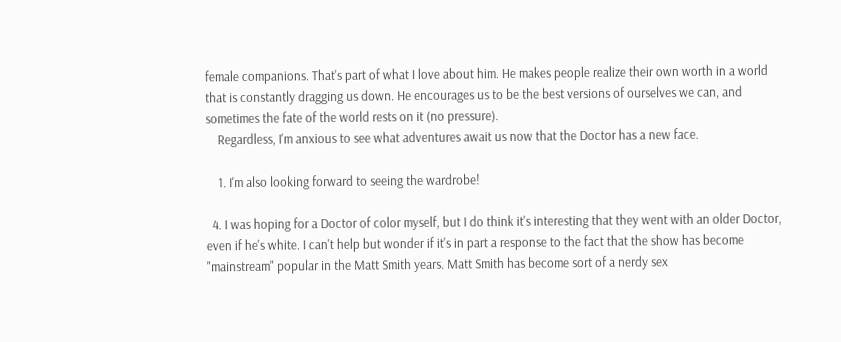female companions. That's part of what I love about him. He makes people realize their own worth in a world that is constantly dragging us down. He encourages us to be the best versions of ourselves we can, and sometimes the fate of the world rests on it (no pressure).
    Regardless, I'm anxious to see what adventures await us now that the Doctor has a new face.

    1. I'm also looking forward to seeing the wardrobe!

  4. I was hoping for a Doctor of color myself, but I do think it's interesting that they went with an older Doctor, even if he's white. I can't help but wonder if it's in part a response to the fact that the show has become "mainstream" popular in the Matt Smith years. Matt Smith has become sort of a nerdy sex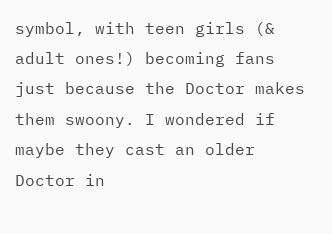symbol, with teen girls (& adult ones!) becoming fans just because the Doctor makes them swoony. I wondered if maybe they cast an older Doctor in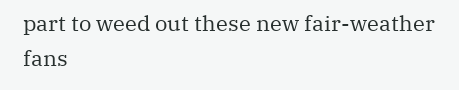part to weed out these new fair-weather fans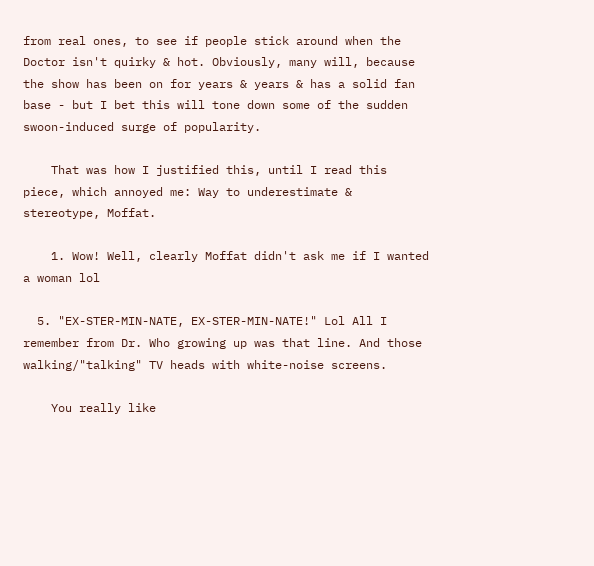from real ones, to see if people stick around when the Doctor isn't quirky & hot. Obviously, many will, because the show has been on for years & years & has a solid fan base - but I bet this will tone down some of the sudden swoon-induced surge of popularity.

    That was how I justified this, until I read this piece, which annoyed me: Way to underestimate & stereotype, Moffat.

    1. Wow! Well, clearly Moffat didn't ask me if I wanted a woman lol

  5. "EX-STER-MIN-NATE, EX-STER-MIN-NATE!" Lol All I remember from Dr. Who growing up was that line. And those walking/"talking" TV heads with white-noise screens.

    You really like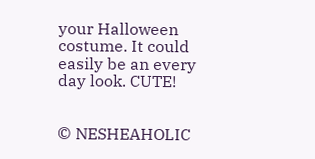your Halloween costume. It could easily be an every day look. CUTE!


© NESHEAHOLIC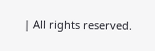| All rights reserved.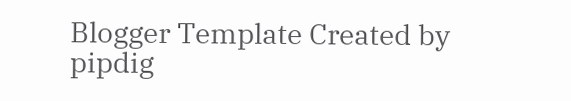Blogger Template Created by pipdig